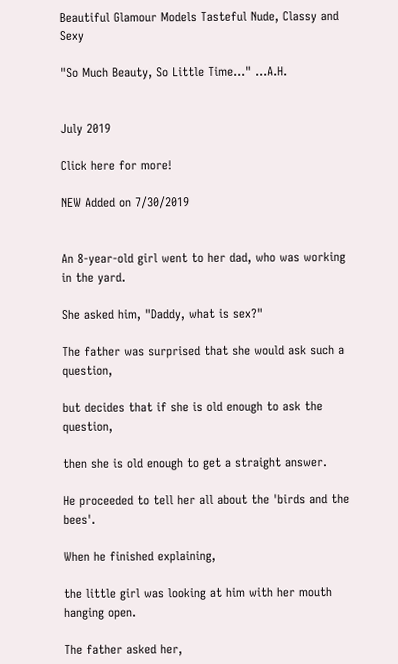Beautiful Glamour Models Tasteful Nude, Classy and Sexy

"So Much Beauty, So Little Time..." ...A.H.


July 2019

Click here for more!

NEW Added on 7/30/2019


An 8-year-old girl went to her dad, who was working in the yard.

She asked him, "Daddy, what is sex?"

The father was surprised that she would ask such a question,

but decides that if she is old enough to ask the question,

then she is old enough to get a straight answer.

He proceeded to tell her all about the 'birds and the bees'.

When he finished explaining,

the little girl was looking at him with her mouth hanging open.

The father asked her,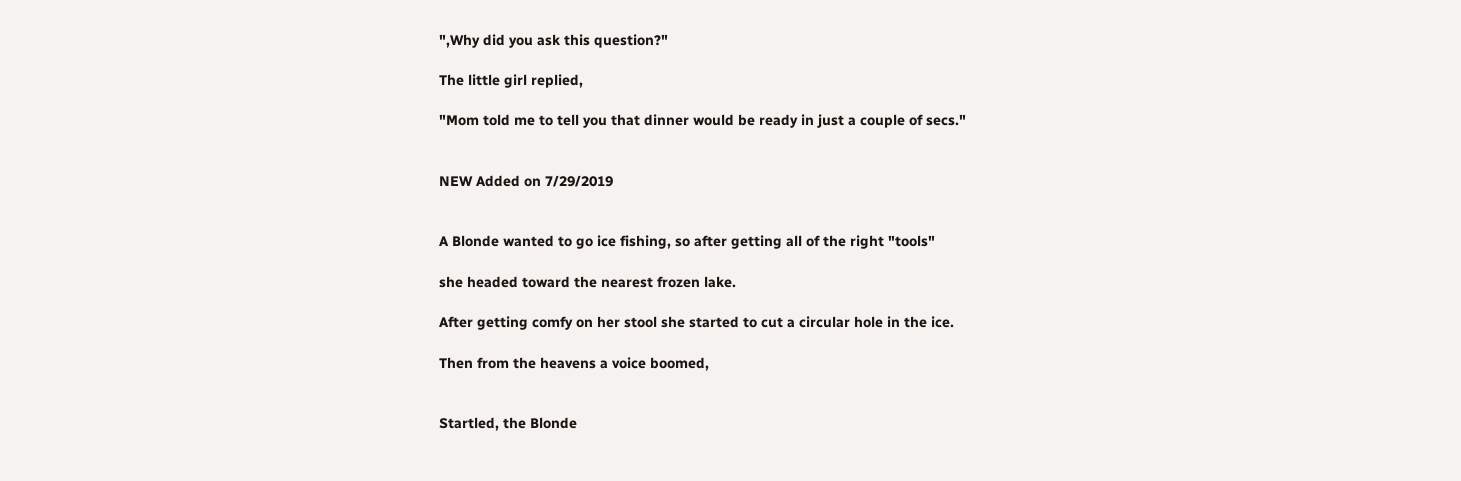",Why did you ask this question?"

The little girl replied,

"Mom told me to tell you that dinner would be ready in just a couple of secs."


NEW Added on 7/29/2019


A Blonde wanted to go ice fishing, so after getting all of the right "tools"

she headed toward the nearest frozen lake.

After getting comfy on her stool she started to cut a circular hole in the ice.

Then from the heavens a voice boomed,


Startled, the Blonde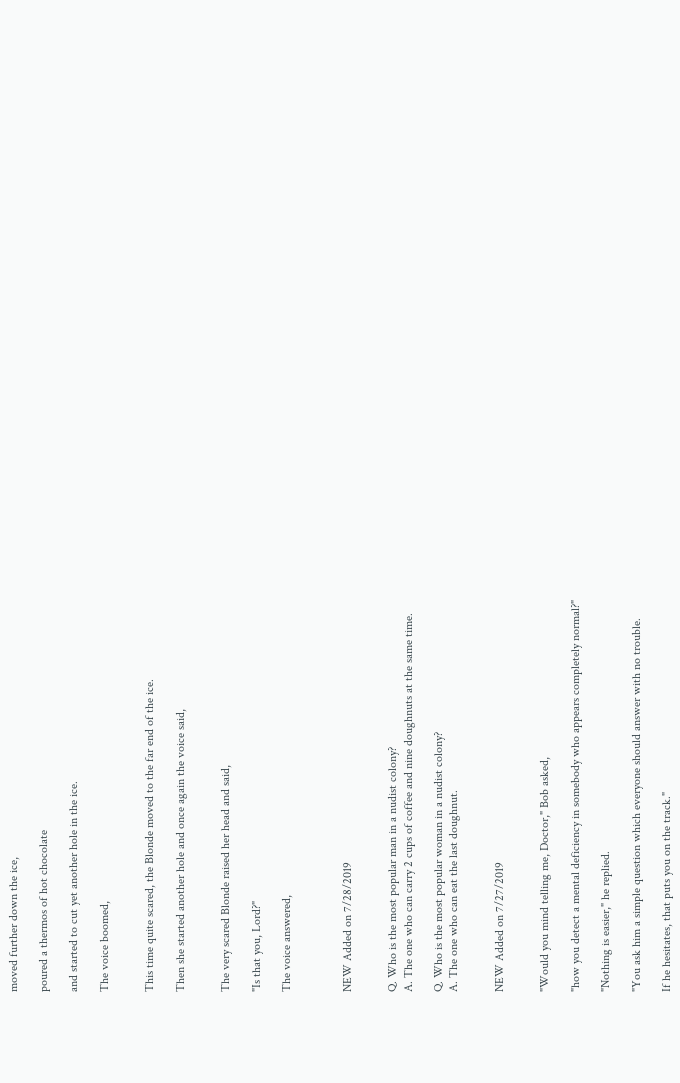moved further down the ice,

poured a thermos of hot chocolate

and started to cut yet another hole in the ice.

The voice boomed,


This time quite scared, the Blonde moved to the far end of the ice.

Then she started another hole and once again the voice said,


The very scared Blonde raised her head and said,

"Is that you, Lord?"

The voice answered,



NEW Added on 7/28/2019


Q. Who is the most popular man in a nudist colony?
A. The one who can carry 2 cups of coffee and nine doughnuts at the same time.

Q. Who is the most popular woman in a nudist colony?
A. The one who can eat the last doughnut.


NEW Added on 7/27/2019


"Would you mind telling me, Doctor," Bob asked,

"how you detect a mental deficiency in somebody who appears completely normal?"

"Nothing is easier," he replied.

"You ask him a simple question which everyone should answer with no trouble.

If he hesitates, that puts you on the track."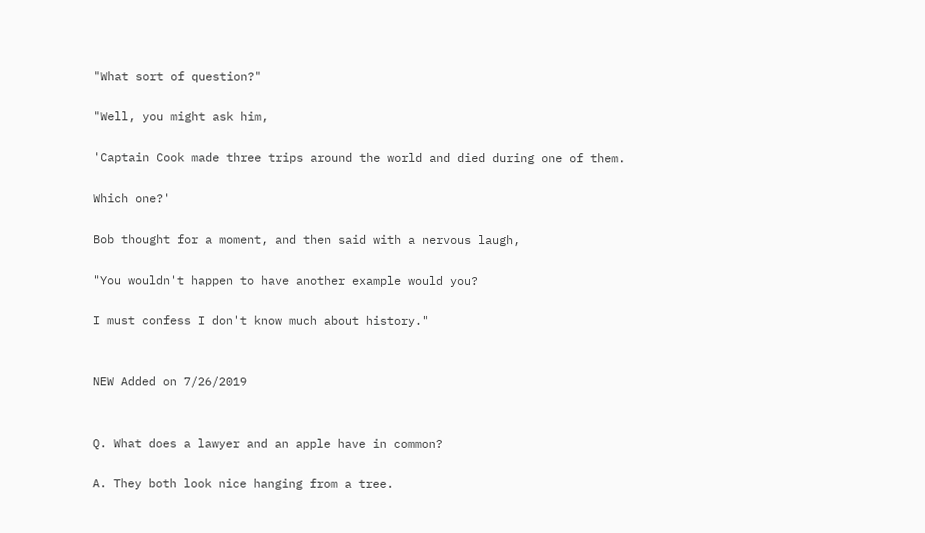"What sort of question?"

"Well, you might ask him,

'Captain Cook made three trips around the world and died during one of them.

Which one?'

Bob thought for a moment, and then said with a nervous laugh,

"You wouldn't happen to have another example would you?

I must confess I don't know much about history."


NEW Added on 7/26/2019


Q. What does a lawyer and an apple have in common?

A. They both look nice hanging from a tree.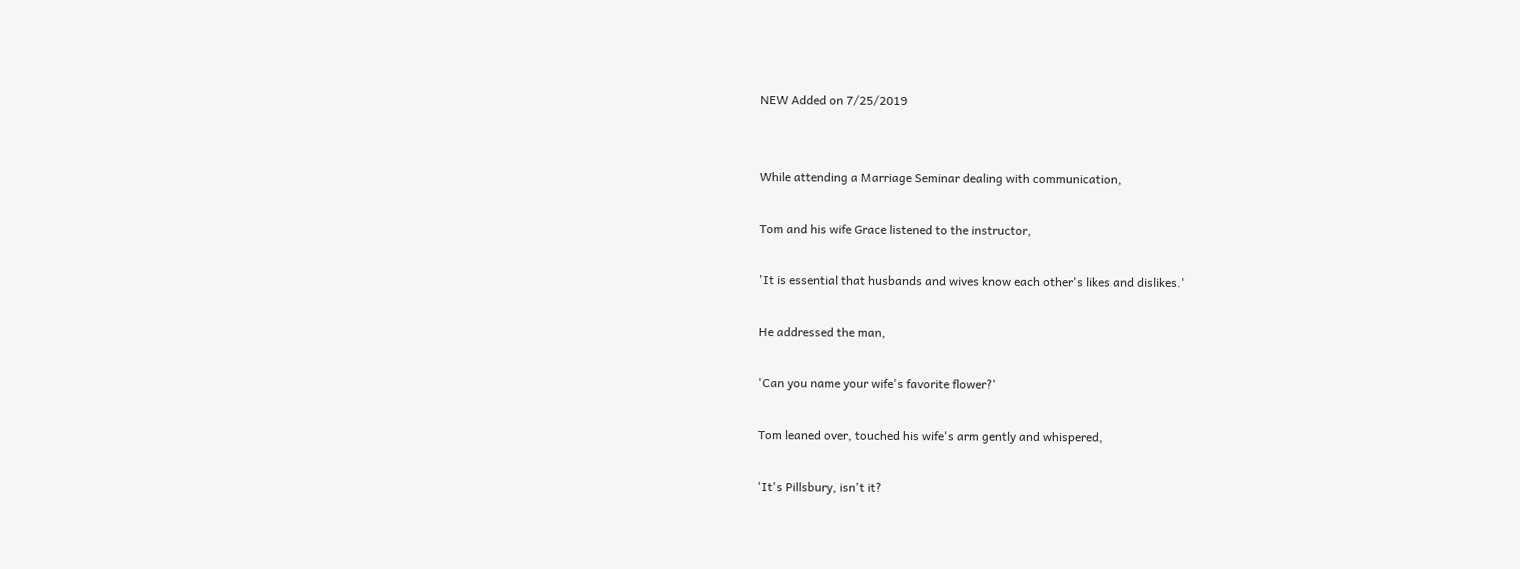NEW Added on 7/25/2019


While attending a Marriage Seminar dealing with communication,

Tom and his wife Grace listened to the instructor,

'It is essential that husbands and wives know each other's likes and dislikes.'

He addressed the man,

'Can you name your wife's favorite flower?'

Tom leaned over, touched his wife's arm gently and whispered,

'It's Pillsbury, isn't it?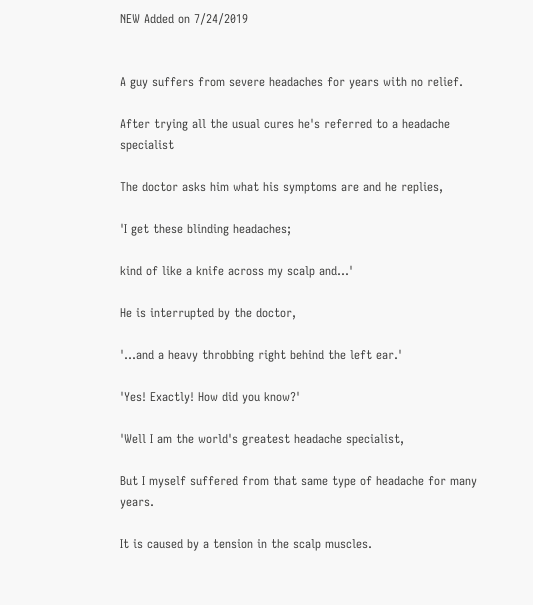NEW Added on 7/24/2019


A guy suffers from severe headaches for years with no relief.

After trying all the usual cures he's referred to a headache specialist

The doctor asks him what his symptoms are and he replies,

'I get these blinding headaches;

kind of like a knife across my scalp and...'

He is interrupted by the doctor,

'...and a heavy throbbing right behind the left ear.'

'Yes! Exactly! How did you know?'

'Well I am the world's greatest headache specialist,

But I myself suffered from that same type of headache for many years.

It is caused by a tension in the scalp muscles.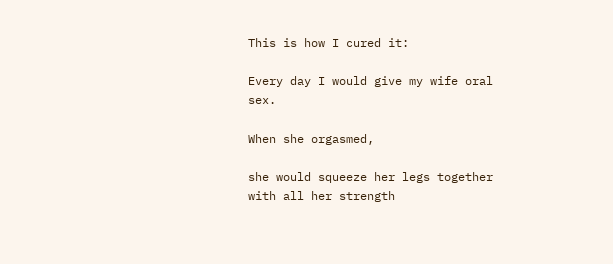This is how I cured it:

Every day I would give my wife oral sex.

When she orgasmed,

she would squeeze her legs together with all her strength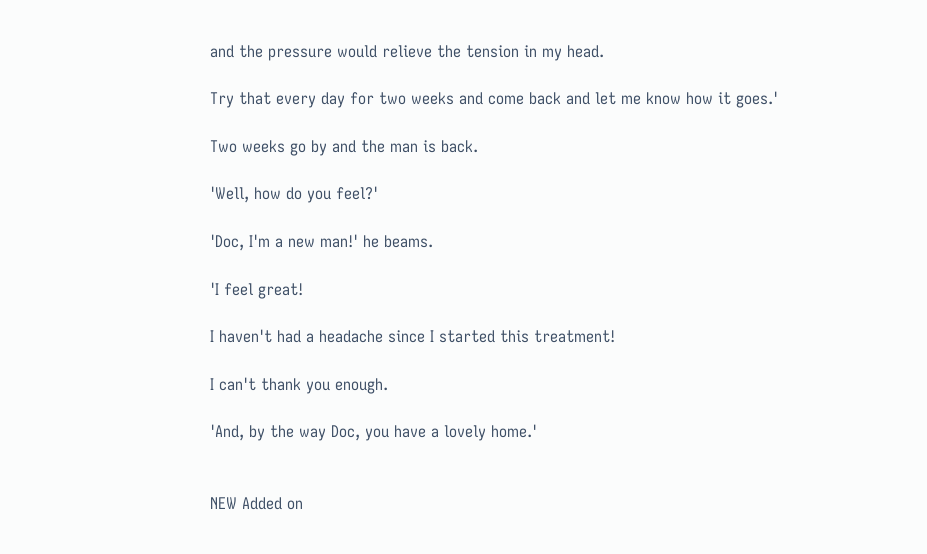and the pressure would relieve the tension in my head.

Try that every day for two weeks and come back and let me know how it goes.'

Two weeks go by and the man is back.

'Well, how do you feel?'

'Doc, I'm a new man!' he beams.

'I feel great!

I haven't had a headache since I started this treatment!

I can't thank you enough.

'And, by the way Doc, you have a lovely home.'


NEW Added on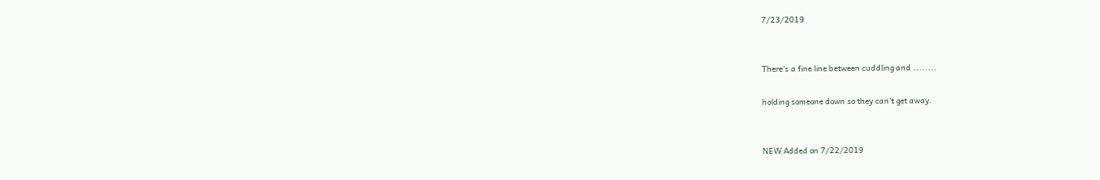7/23/2019


There's a fine line between cuddling and ........

holding someone down so they can't get away.


NEW Added on 7/22/2019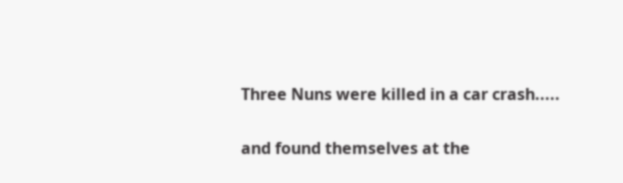Three Nuns were killed in a car crash.....

and found themselves at the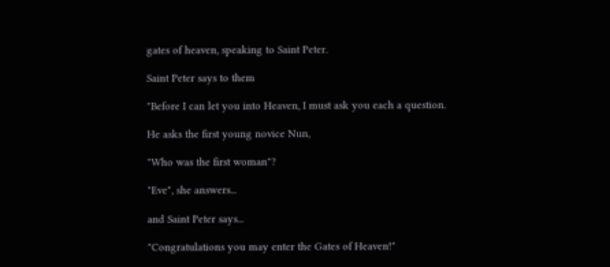gates of heaven, speaking to Saint Peter.

Saint Peter says to them

"Before I can let you into Heaven, I must ask you each a question.

He asks the first young novice Nun,

"Who was the first woman"?

"Eve", she answers...

and Saint Peter says...

"Congratulations you may enter the Gates of Heaven!"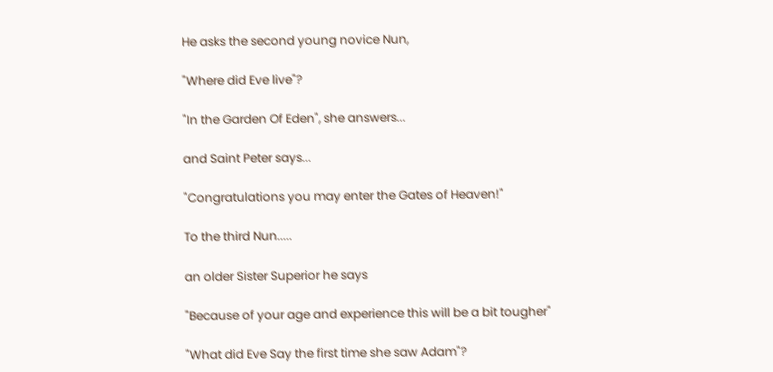He asks the second young novice Nun,

"Where did Eve live"?

"In the Garden Of Eden", she answers...

and Saint Peter says...

"Congratulations you may enter the Gates of Heaven!"

To the third Nun.....

an older Sister Superior he says

"Because of your age and experience this will be a bit tougher"

"What did Eve Say the first time she saw Adam"?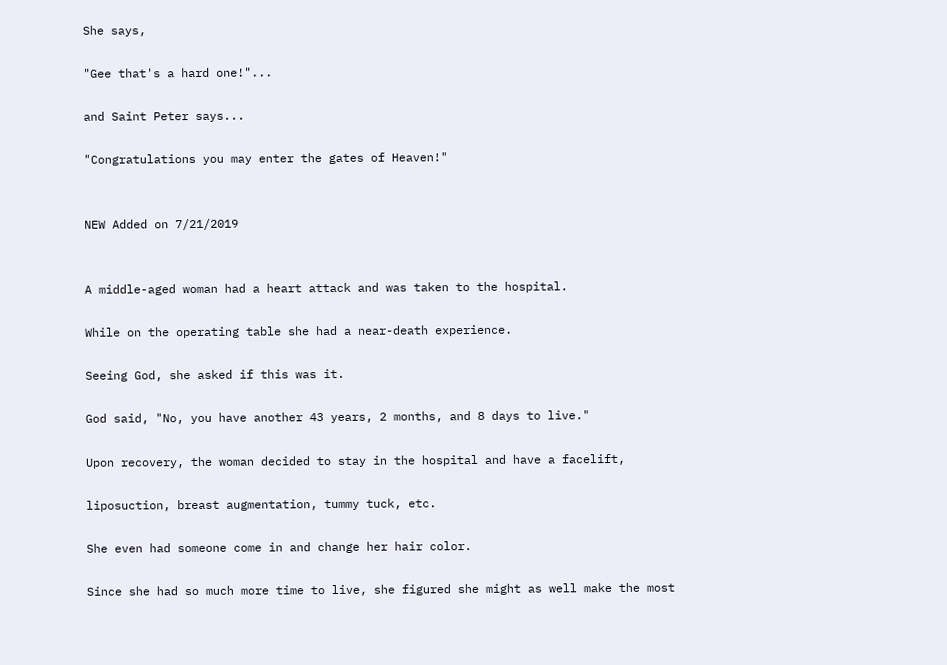She says,

"Gee that's a hard one!"...

and Saint Peter says...

"Congratulations you may enter the gates of Heaven!"


NEW Added on 7/21/2019


A middle-aged woman had a heart attack and was taken to the hospital.

While on the operating table she had a near-death experience.

Seeing God, she asked if this was it.

God said, "No, you have another 43 years, 2 months, and 8 days to live."

Upon recovery, the woman decided to stay in the hospital and have a facelift,

liposuction, breast augmentation, tummy tuck, etc.

She even had someone come in and change her hair color.

Since she had so much more time to live, she figured she might as well make the most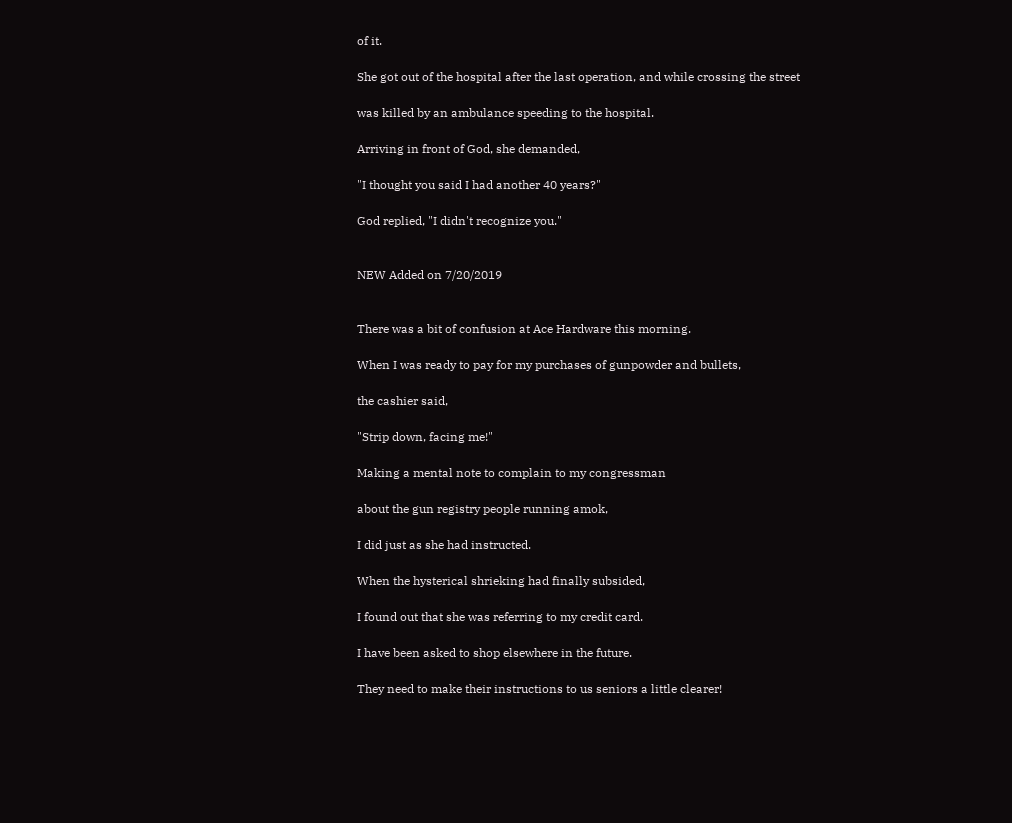of it.

She got out of the hospital after the last operation, and while crossing the street

was killed by an ambulance speeding to the hospital.

Arriving in front of God, she demanded,

"I thought you said I had another 40 years?"

God replied, "I didn't recognize you."


NEW Added on 7/20/2019


There was a bit of confusion at Ace Hardware this morning.

When I was ready to pay for my purchases of gunpowder and bullets,

the cashier said,

"Strip down, facing me!"

Making a mental note to complain to my congressman

about the gun registry people running amok,

I did just as she had instructed.

When the hysterical shrieking had finally subsided,

I found out that she was referring to my credit card.

I have been asked to shop elsewhere in the future.

They need to make their instructions to us seniors a little clearer!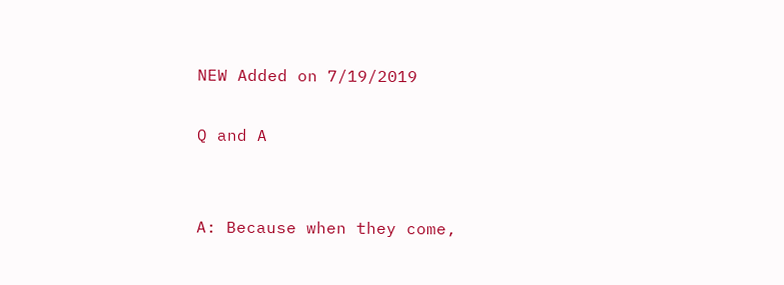NEW Added on 7/19/2019

Q and A


A: Because when they come,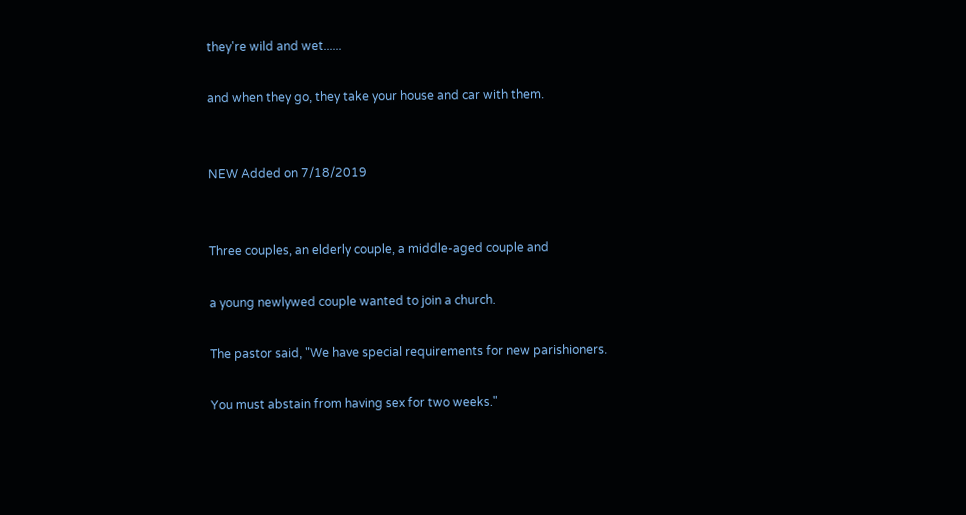they're wild and wet......

and when they go, they take your house and car with them.


NEW Added on 7/18/2019


Three couples, an elderly couple, a middle-aged couple and

a young newlywed couple wanted to join a church.

The pastor said, "We have special requirements for new parishioners.

You must abstain from having sex for two weeks."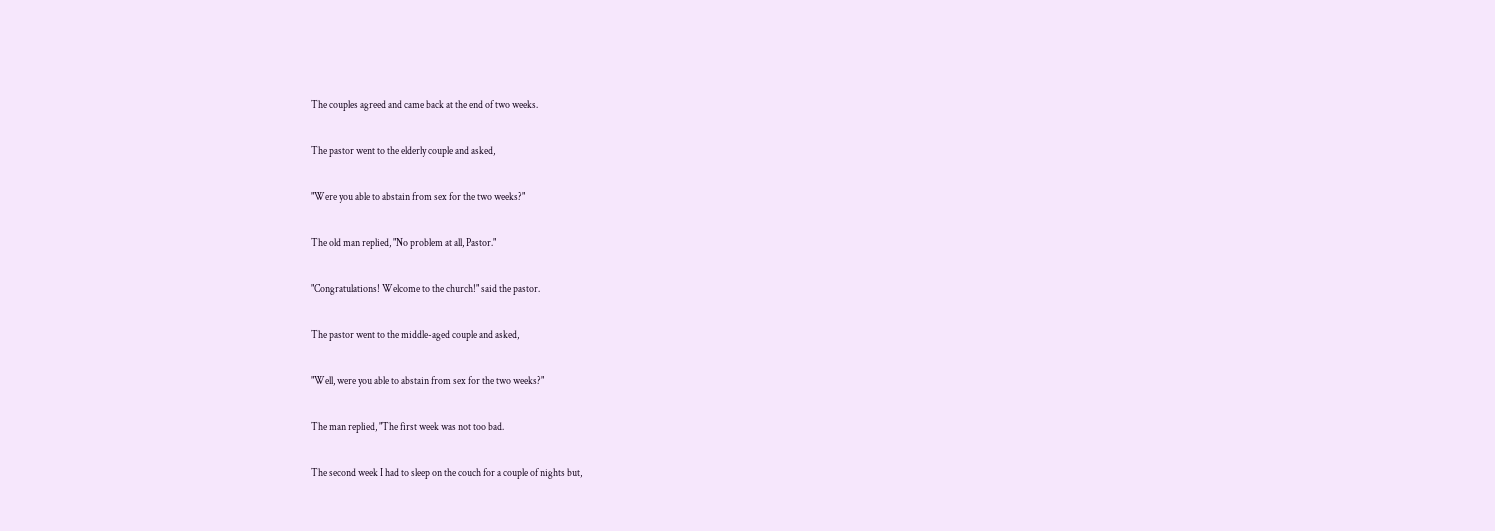The couples agreed and came back at the end of two weeks.

The pastor went to the elderly couple and asked,

"Were you able to abstain from sex for the two weeks?"

The old man replied, "No problem at all, Pastor."

"Congratulations! Welcome to the church!" said the pastor.

The pastor went to the middle-aged couple and asked,

"Well, were you able to abstain from sex for the two weeks?"

The man replied, "The first week was not too bad.

The second week I had to sleep on the couch for a couple of nights but,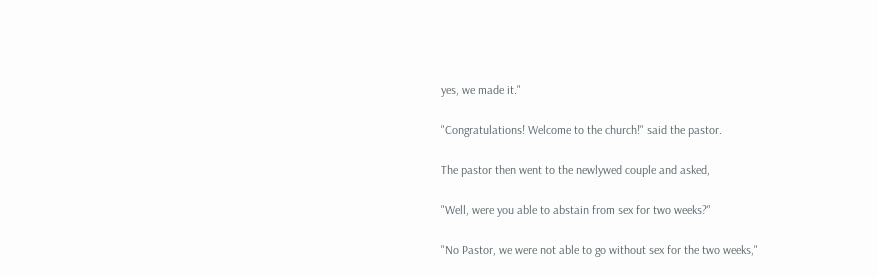yes, we made it."

"Congratulations! Welcome to the church!" said the pastor.

The pastor then went to the newlywed couple and asked,

"Well, were you able to abstain from sex for two weeks?"

"No Pastor, we were not able to go without sex for the two weeks,"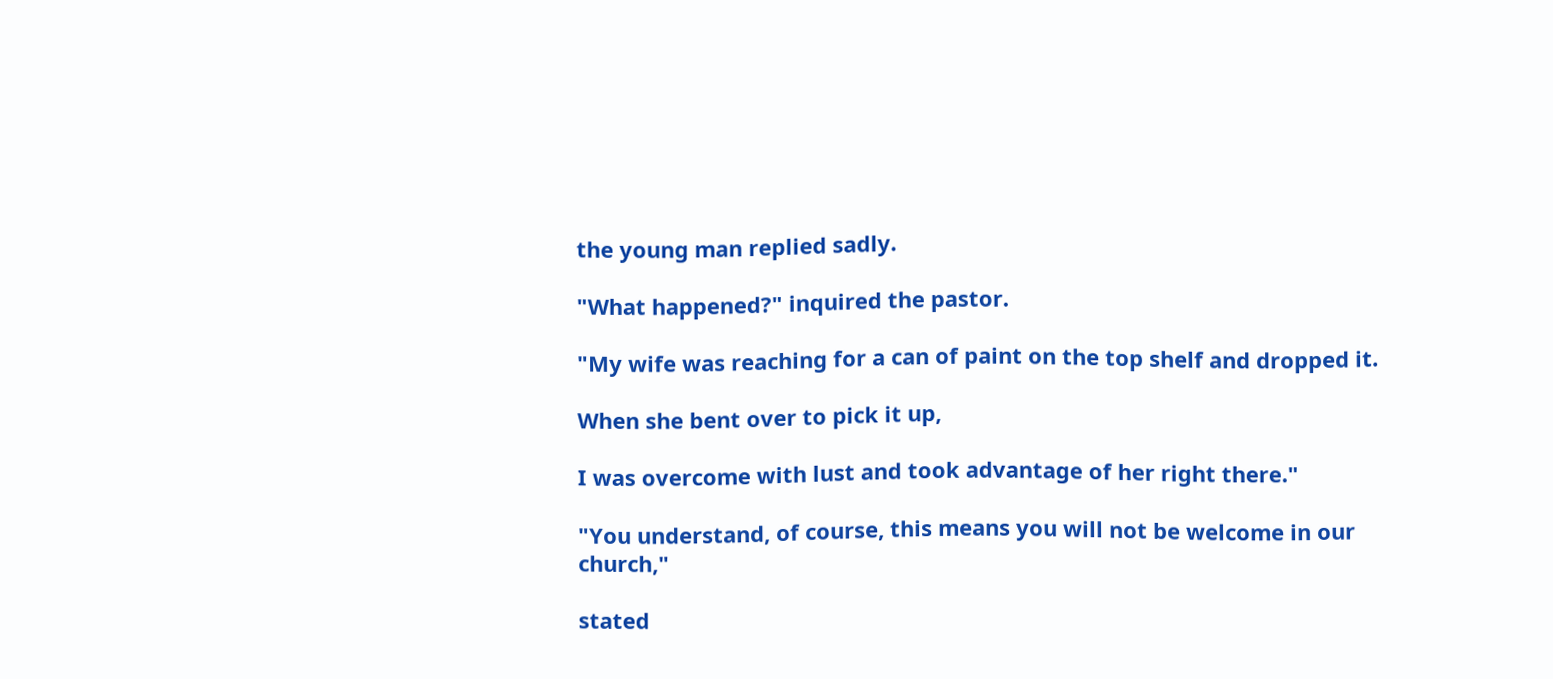the young man replied sadly.

"What happened?" inquired the pastor.

"My wife was reaching for a can of paint on the top shelf and dropped it.

When she bent over to pick it up,

I was overcome with lust and took advantage of her right there."

"You understand, of course, this means you will not be welcome in our church,"

stated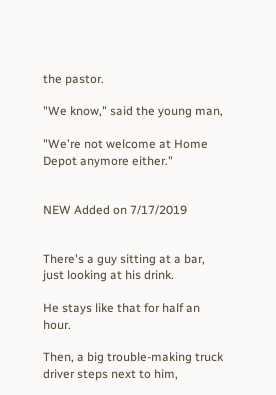the pastor.

"We know," said the young man,

"We're not welcome at Home Depot anymore either."


NEW Added on 7/17/2019


There's a guy sitting at a bar, just looking at his drink.

He stays like that for half an hour.

Then, a big trouble-making truck driver steps next to him,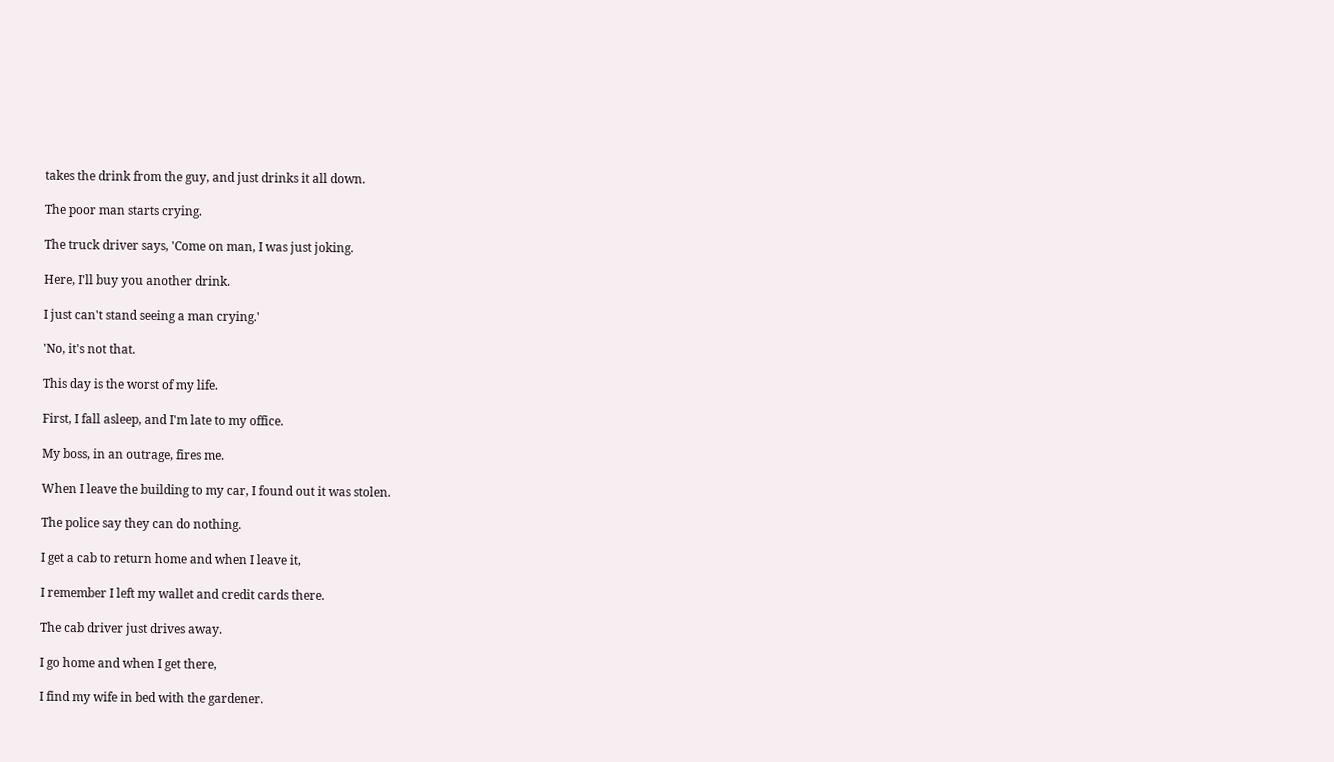takes the drink from the guy, and just drinks it all down.

The poor man starts crying.

The truck driver says, 'Come on man, I was just joking.

Here, I'll buy you another drink.

I just can't stand seeing a man crying.'

'No, it's not that.

This day is the worst of my life.

First, I fall asleep, and I'm late to my office.

My boss, in an outrage, fires me.

When I leave the building to my car, I found out it was stolen.

The police say they can do nothing.

I get a cab to return home and when I leave it,

I remember I left my wallet and credit cards there.

The cab driver just drives away.

I go home and when I get there,

I find my wife in bed with the gardener.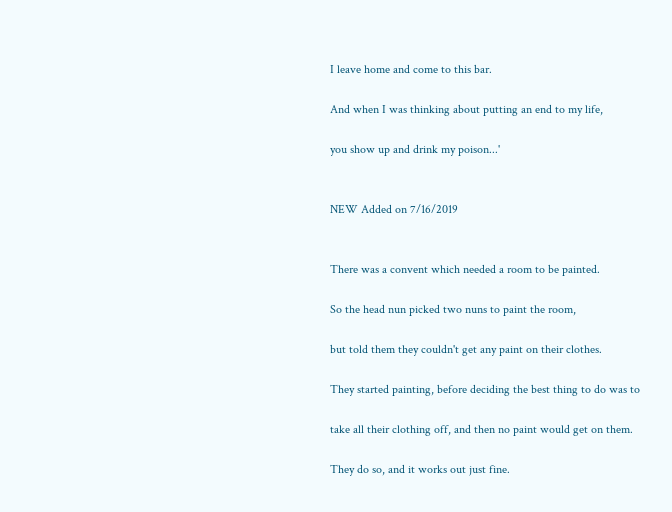I leave home and come to this bar.

And when I was thinking about putting an end to my life,

you show up and drink my poison...'


NEW Added on 7/16/2019


There was a convent which needed a room to be painted.

So the head nun picked two nuns to paint the room,

but told them they couldn't get any paint on their clothes.

They started painting, before deciding the best thing to do was to

take all their clothing off, and then no paint would get on them.

They do so, and it works out just fine.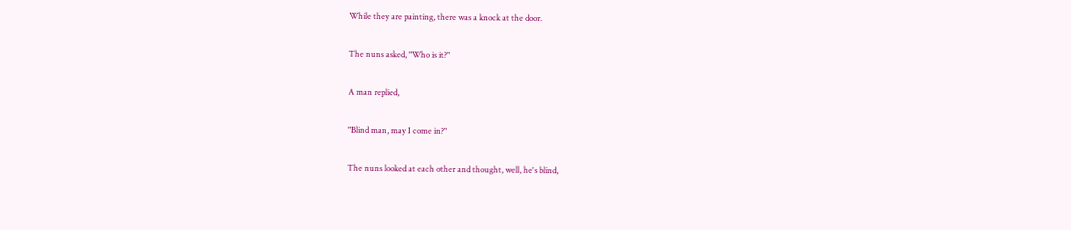While they are painting, there was a knock at the door.

The nuns asked, "Who is it?"

A man replied,

"Blind man, may I come in?"

The nuns looked at each other and thought, well, he's blind,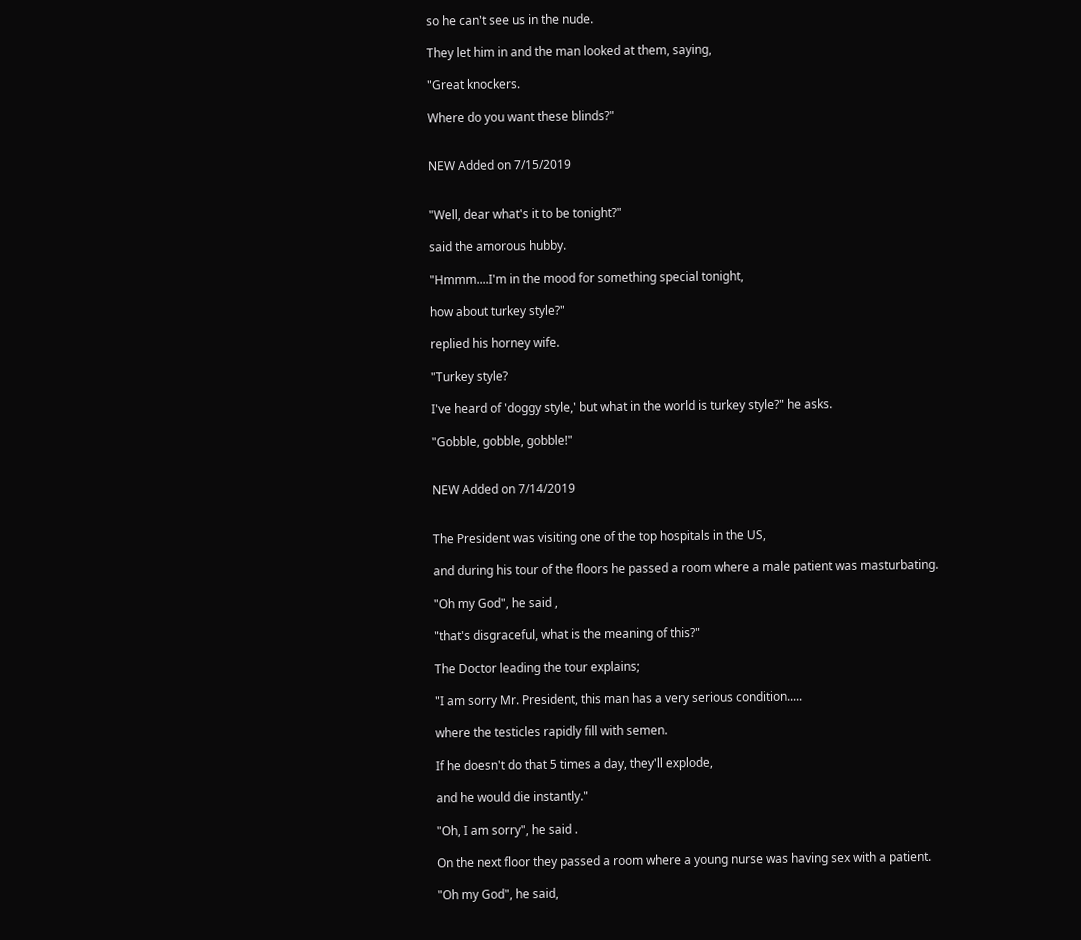so he can't see us in the nude.

They let him in and the man looked at them, saying,

"Great knockers.

Where do you want these blinds?"


NEW Added on 7/15/2019


"Well, dear what's it to be tonight?"

said the amorous hubby.

"Hmmm....I'm in the mood for something special tonight,

how about turkey style?"

replied his horney wife.

"Turkey style?

I've heard of 'doggy style,' but what in the world is turkey style?" he asks.

"Gobble, gobble, gobble!"


NEW Added on 7/14/2019


The President was visiting one of the top hospitals in the US,

and during his tour of the floors he passed a room where a male patient was masturbating.

"Oh my God", he said ,

"that's disgraceful, what is the meaning of this?"

The Doctor leading the tour explains;

"I am sorry Mr. President, this man has a very serious condition.....

where the testicles rapidly fill with semen.

If he doesn't do that 5 times a day, they'll explode,

and he would die instantly."

"Oh, I am sorry", he said .

On the next floor they passed a room where a young nurse was having sex with a patient.

"Oh my God", he said,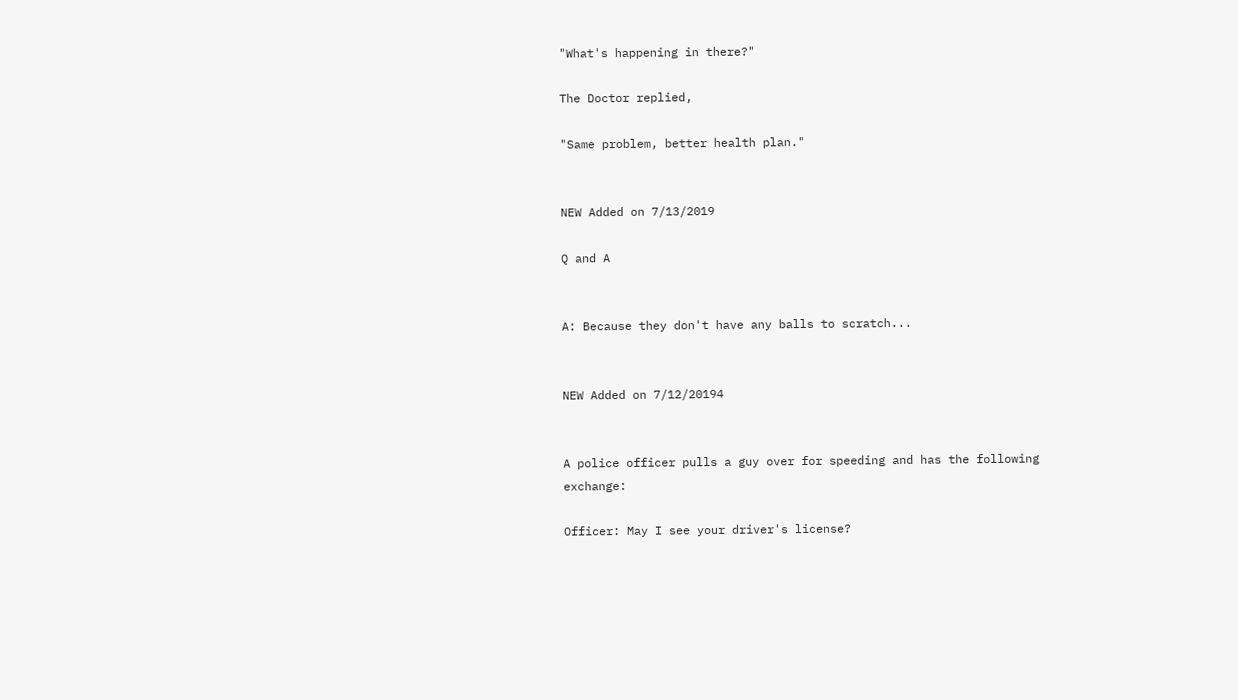"What's happening in there?"

The Doctor replied,

"Same problem, better health plan."


NEW Added on 7/13/2019

Q and A


A: Because they don't have any balls to scratch...


NEW Added on 7/12/20194


A police officer pulls a guy over for speeding and has the following exchange:

Officer: May I see your driver's license?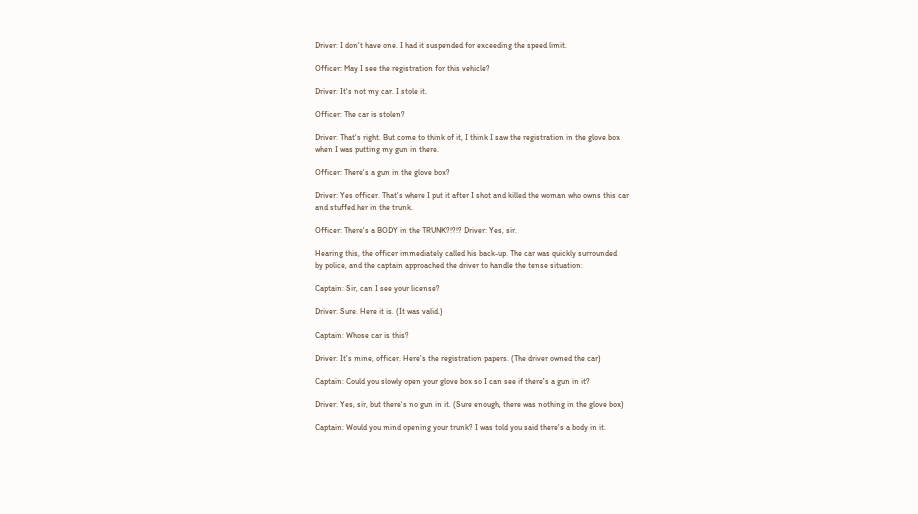Driver: I don't have one. I had it suspended for exceeding the speed limit.

Officer: May I see the registration for this vehicle?

Driver: It's not my car. I stole it.

Officer: The car is stolen?

Driver: That's right. But come to think of it, I think I saw the registration in the glove box
when I was putting my gun in there.

Officer: There's a gun in the glove box?

Driver: Yes officer. That's where I put it after I shot and killed the woman who owns this car
and stuffed her in the trunk.

Officer: There's a BODY in the TRUNK?!?!? Driver: Yes, sir.

Hearing this, the officer immediately called his back-up. The car was quickly surrounded
by police, and the captain approached the driver to handle the tense situation:

Captain: Sir, can I see your license?

Driver: Sure. Here it is. (It was valid.)

Captain: Whose car is this?

Driver: It's mine, officer. Here's the registration papers. (The driver owned the car)

Captain: Could you slowly open your glove box so I can see if there's a gun in it?

Driver: Yes, sir, but there's no gun in it. (Sure enough, there was nothing in the glove box)

Captain: Would you mind opening your trunk? I was told you said there's a body in it.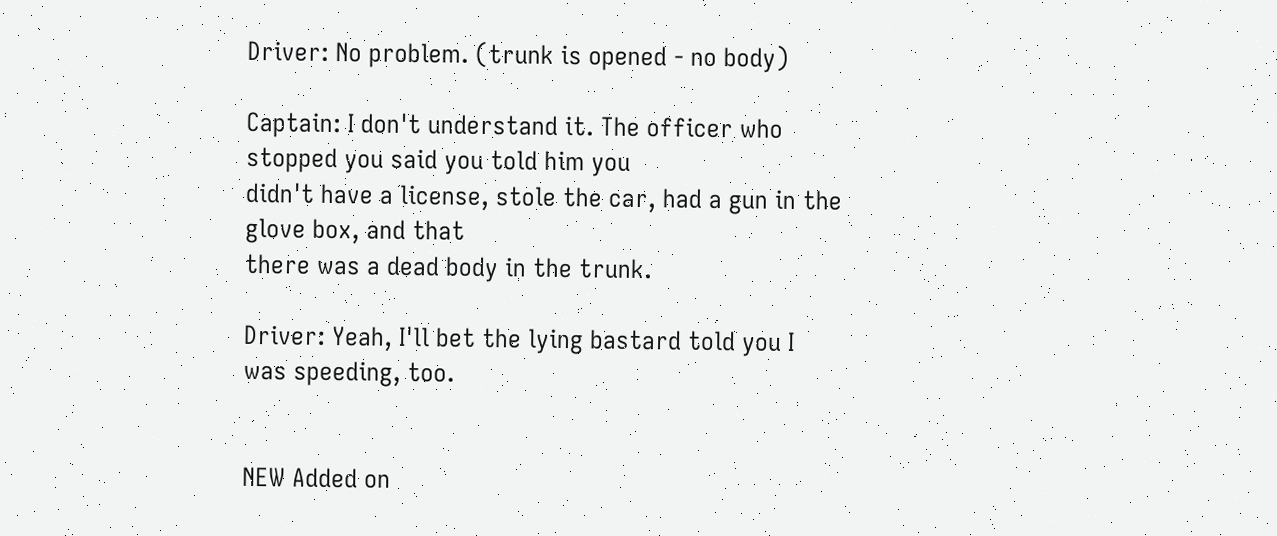Driver: No problem. (trunk is opened - no body)

Captain: I don't understand it. The officer who stopped you said you told him you
didn't have a license, stole the car, had a gun in the glove box, and that
there was a dead body in the trunk.

Driver: Yeah, I'll bet the lying bastard told you I was speeding, too.


NEW Added on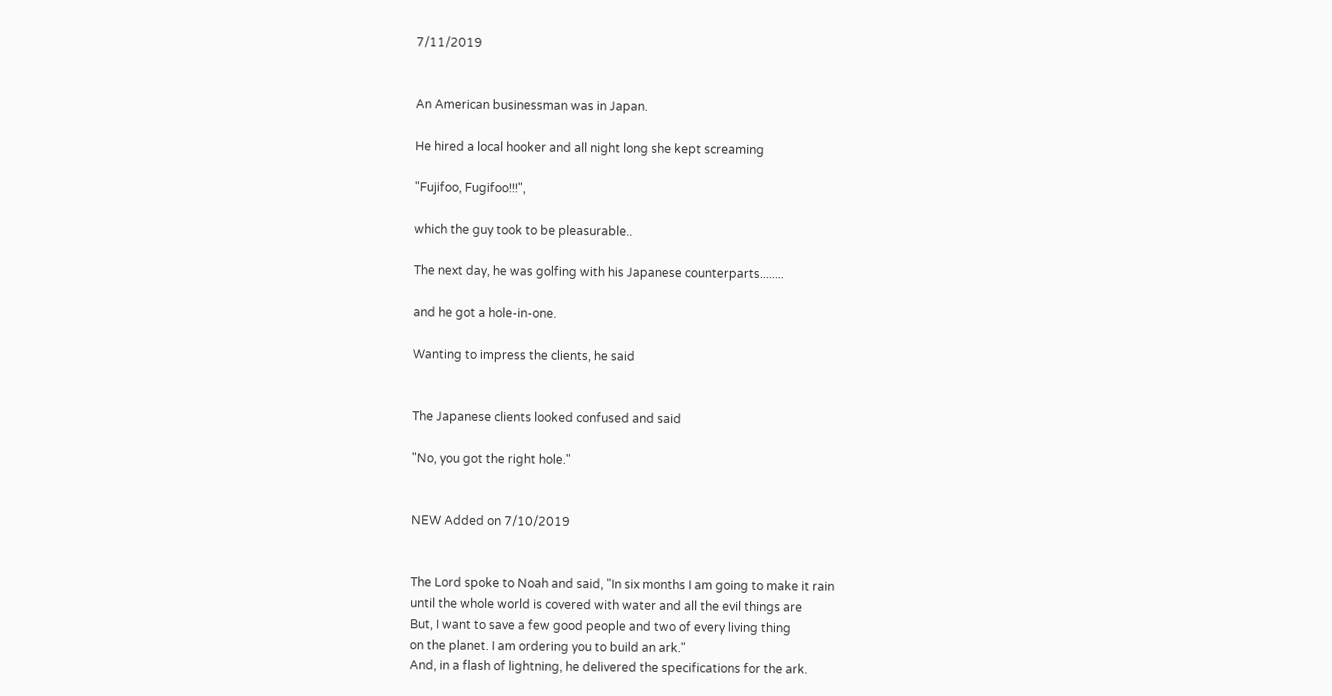7/11/2019


An American businessman was in Japan.

He hired a local hooker and all night long she kept screaming

"Fujifoo, Fugifoo!!!",

which the guy took to be pleasurable..

The next day, he was golfing with his Japanese counterparts........

and he got a hole-in-one.

Wanting to impress the clients, he said


The Japanese clients looked confused and said

"No, you got the right hole."


NEW Added on 7/10/2019


The Lord spoke to Noah and said, "In six months I am going to make it rain
until the whole world is covered with water and all the evil things are
But, I want to save a few good people and two of every living thing
on the planet. I am ordering you to build an ark."
And, in a flash of lightning, he delivered the specifications for the ark.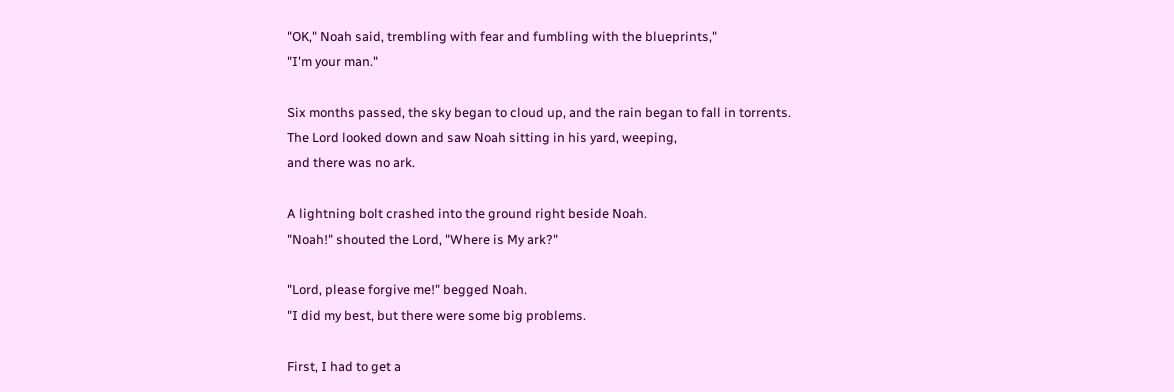"OK," Noah said, trembling with fear and fumbling with the blueprints,"
"I'm your man."

Six months passed, the sky began to cloud up, and the rain began to fall in torrents.
The Lord looked down and saw Noah sitting in his yard, weeping,
and there was no ark.

A lightning bolt crashed into the ground right beside Noah.
"Noah!" shouted the Lord, "Where is My ark?"

"Lord, please forgive me!" begged Noah.
"I did my best, but there were some big problems.

First, I had to get a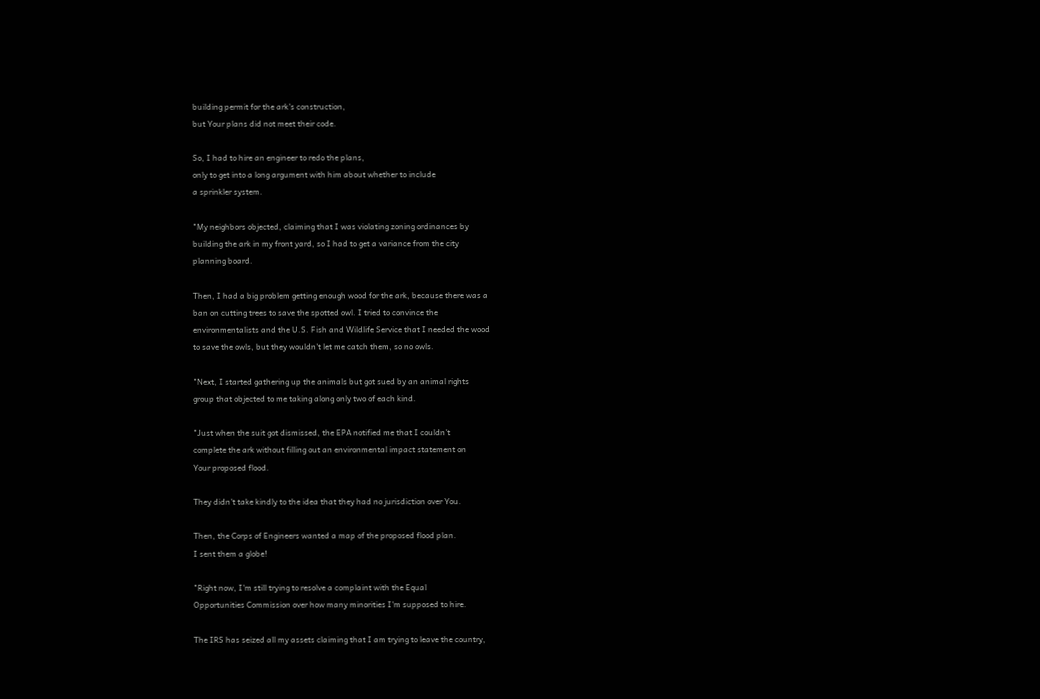building permit for the ark's construction,
but Your plans did not meet their code.

So, I had to hire an engineer to redo the plans,
only to get into a long argument with him about whether to include
a sprinkler system.

"My neighbors objected, claiming that I was violating zoning ordinances by
building the ark in my front yard, so I had to get a variance from the city
planning board.

Then, I had a big problem getting enough wood for the ark, because there was a
ban on cutting trees to save the spotted owl. I tried to convince the
environmentalists and the U.S. Fish and Wildlife Service that I needed the wood
to save the owls, but they wouldn't let me catch them, so no owls.

"Next, I started gathering up the animals but got sued by an animal rights
group that objected to me taking along only two of each kind.

"Just when the suit got dismissed, the EPA notified me that I couldn't
complete the ark without filling out an environmental impact statement on
Your proposed flood.

They didn't take kindly to the idea that they had no jurisdiction over You.

Then, the Corps of Engineers wanted a map of the proposed flood plan.
I sent them a globe!

"Right now, I'm still trying to resolve a complaint with the Equal
Opportunities Commission over how many minorities I'm supposed to hire.

The IRS has seized all my assets claiming that I am trying to leave the country,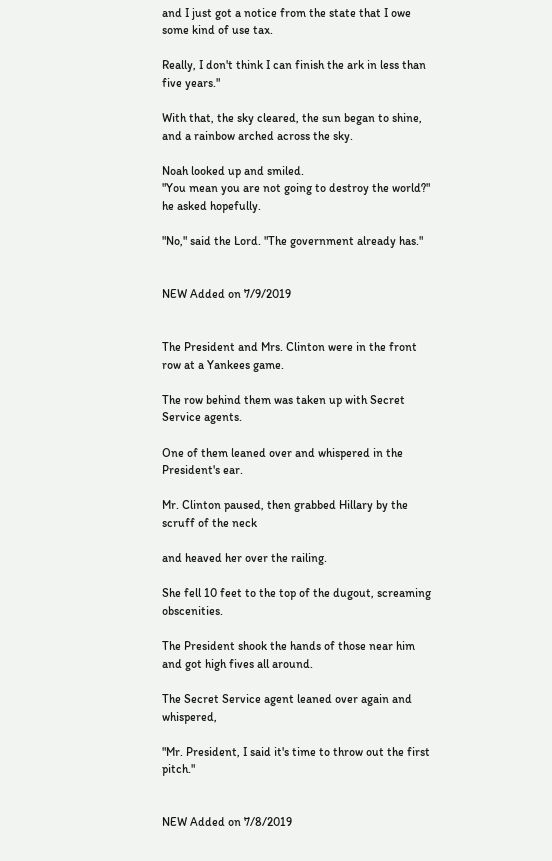and I just got a notice from the state that I owe some kind of use tax.

Really, I don't think I can finish the ark in less than five years."

With that, the sky cleared, the sun began to shine, and a rainbow arched across the sky.

Noah looked up and smiled.
"You mean you are not going to destroy the world?" he asked hopefully.

"No," said the Lord. "The government already has."


NEW Added on 7/9/2019


The President and Mrs. Clinton were in the front row at a Yankees game.

The row behind them was taken up with Secret Service agents.

One of them leaned over and whispered in the President's ear.

Mr. Clinton paused, then grabbed Hillary by the scruff of the neck

and heaved her over the railing.

She fell 10 feet to the top of the dugout, screaming obscenities.

The President shook the hands of those near him and got high fives all around.

The Secret Service agent leaned over again and whispered,

"Mr. President, I said it's time to throw out the first pitch."


NEW Added on 7/8/2019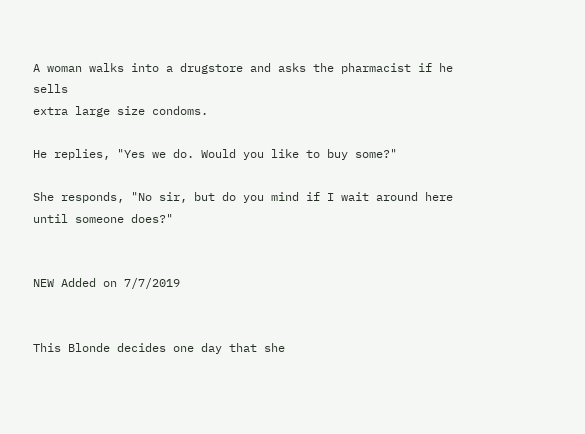A woman walks into a drugstore and asks the pharmacist if he sells
extra large size condoms.

He replies, "Yes we do. Would you like to buy some?"

She responds, "No sir, but do you mind if I wait around here until someone does?"


NEW Added on 7/7/2019


This Blonde decides one day that she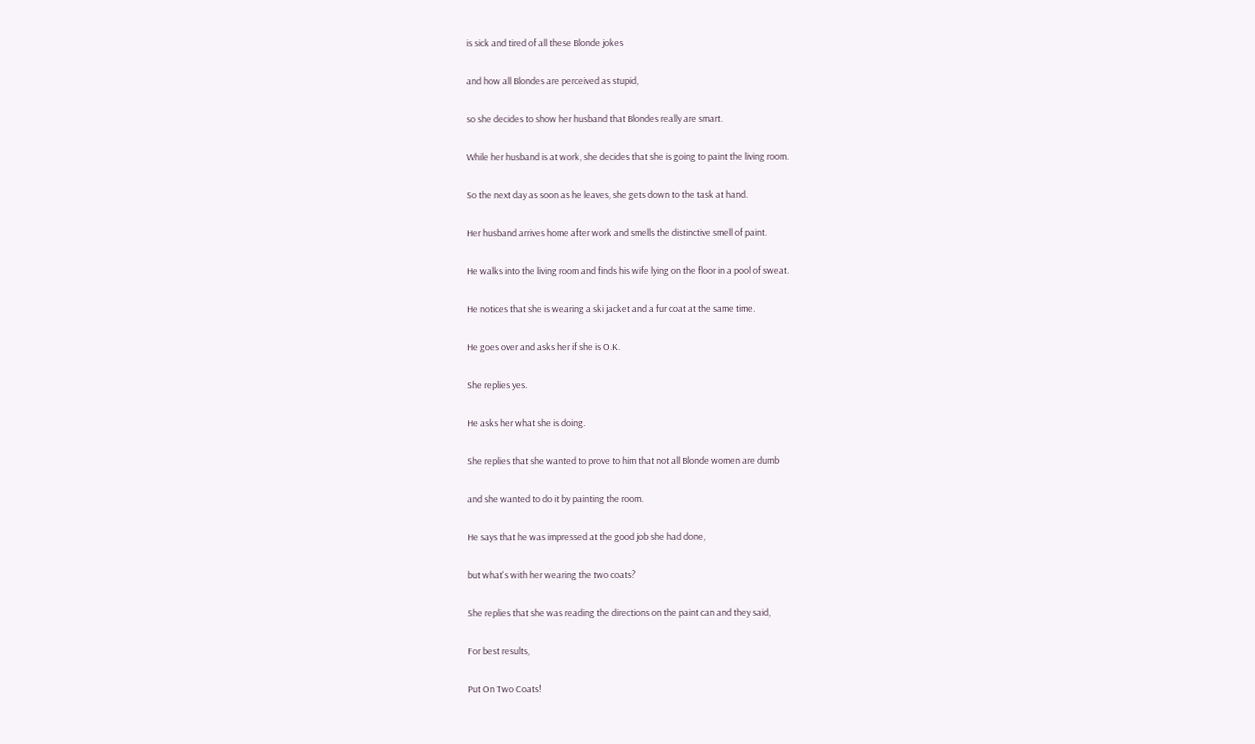is sick and tired of all these Blonde jokes

and how all Blondes are perceived as stupid,

so she decides to show her husband that Blondes really are smart.

While her husband is at work, she decides that she is going to paint the living room.

So the next day as soon as he leaves, she gets down to the task at hand.

Her husband arrives home after work and smells the distinctive smell of paint.

He walks into the living room and finds his wife lying on the floor in a pool of sweat.

He notices that she is wearing a ski jacket and a fur coat at the same time.

He goes over and asks her if she is O.K.

She replies yes.

He asks her what she is doing.

She replies that she wanted to prove to him that not all Blonde women are dumb

and she wanted to do it by painting the room.

He says that he was impressed at the good job she had done,

but what's with her wearing the two coats?

She replies that she was reading the directions on the paint can and they said,

For best results,

Put On Two Coats!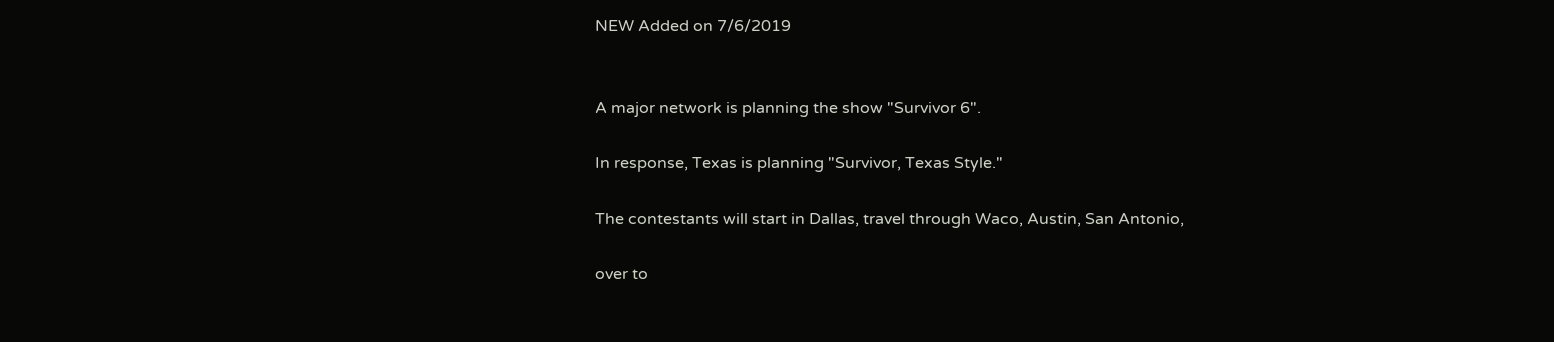NEW Added on 7/6/2019


A major network is planning the show "Survivor 6".

In response, Texas is planning "Survivor, Texas Style."

The contestants will start in Dallas, travel through Waco, Austin, San Antonio,

over to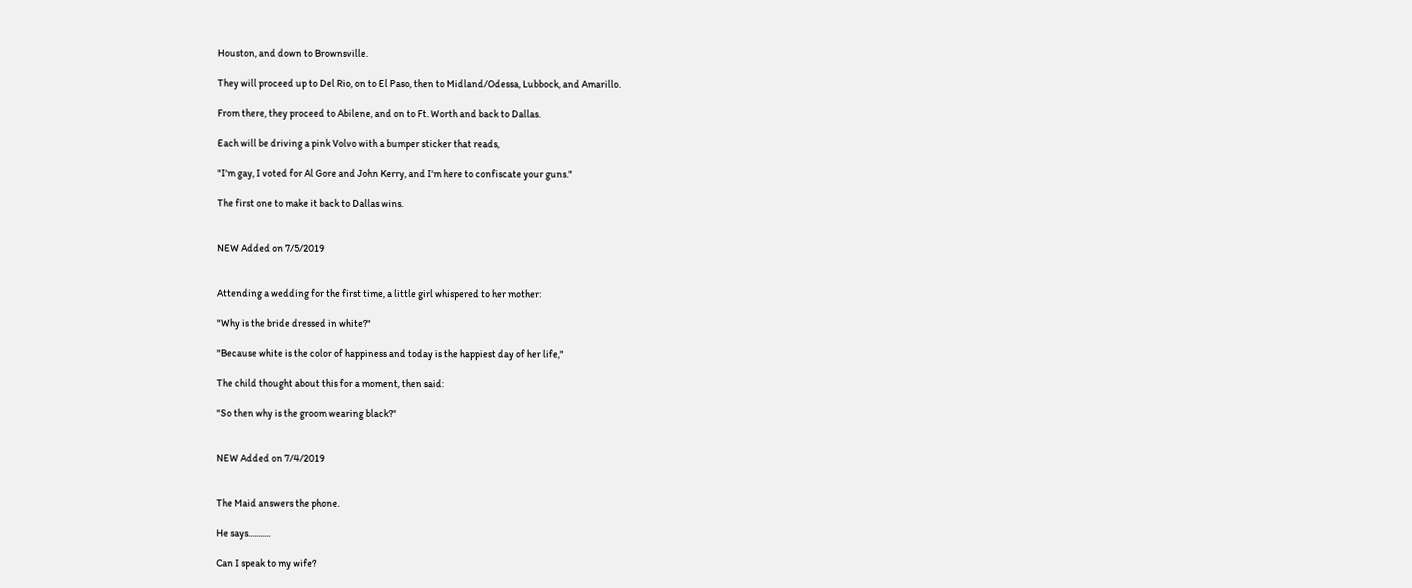Houston, and down to Brownsville.

They will proceed up to Del Rio, on to El Paso, then to Midland/Odessa, Lubbock, and Amarillo.

From there, they proceed to Abilene, and on to Ft. Worth and back to Dallas.

Each will be driving a pink Volvo with a bumper sticker that reads,

"I'm gay, I voted for Al Gore and John Kerry, and I'm here to confiscate your guns."

The first one to make it back to Dallas wins.


NEW Added on 7/5/2019


Attending a wedding for the first time, a little girl whispered to her mother:

"Why is the bride dressed in white?"

"Because white is the color of happiness and today is the happiest day of her life,"

The child thought about this for a moment, then said:

"So then why is the groom wearing black?"


NEW Added on 7/4/2019


The Maid answers the phone.

He says...........

Can I speak to my wife?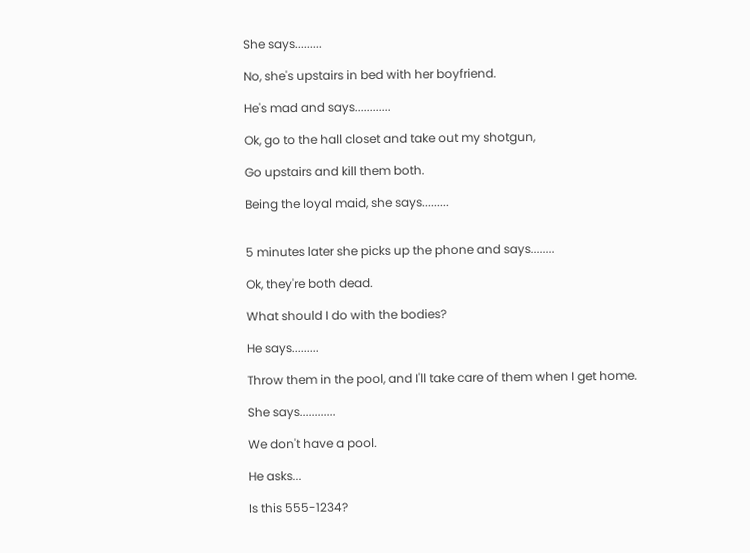She says.........

No, she's upstairs in bed with her boyfriend.

He's mad and says............

Ok, go to the hall closet and take out my shotgun,

Go upstairs and kill them both.

Being the loyal maid, she says.........


5 minutes later she picks up the phone and says........

Ok, they're both dead.

What should I do with the bodies?

He says.........

Throw them in the pool, and I'll take care of them when I get home.

She says............

We don't have a pool.

He asks...

Is this 555-1234?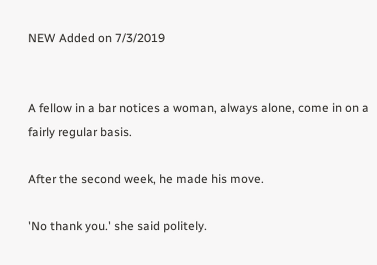NEW Added on 7/3/2019


A fellow in a bar notices a woman, always alone, come in on a fairly regular basis.

After the second week, he made his move.

'No thank you.' she said politely.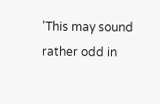'This may sound rather odd in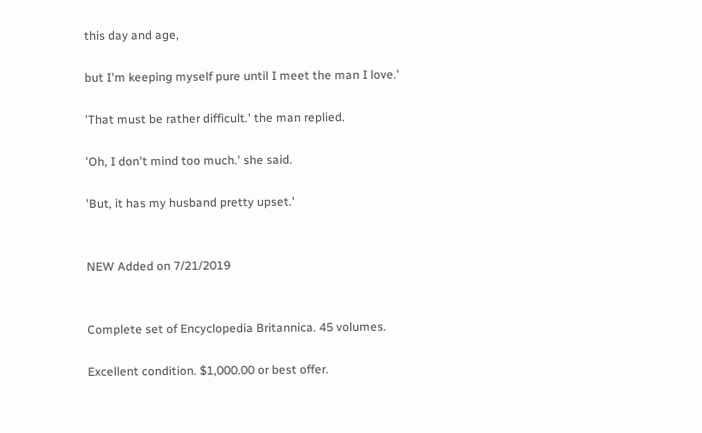this day and age,

but I'm keeping myself pure until I meet the man I love.'

'That must be rather difficult.' the man replied.

'Oh, I don't mind too much.' she said.

'But, it has my husband pretty upset.'


NEW Added on 7/21/2019


Complete set of Encyclopedia Britannica. 45 volumes.

Excellent condition. $1,000.00 or best offer.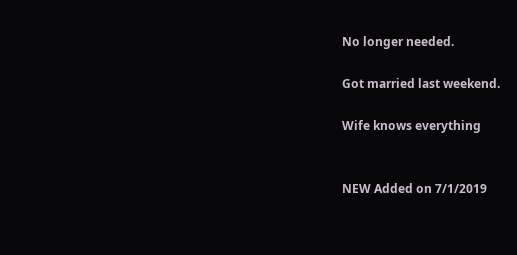No longer needed.

Got married last weekend.

Wife knows everything


NEW Added on 7/1/2019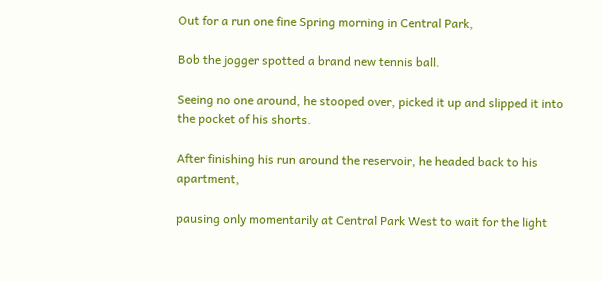Out for a run one fine Spring morning in Central Park,

Bob the jogger spotted a brand new tennis ball.

Seeing no one around, he stooped over, picked it up and slipped it into the pocket of his shorts.

After finishing his run around the reservoir, he headed back to his apartment,

pausing only momentarily at Central Park West to wait for the light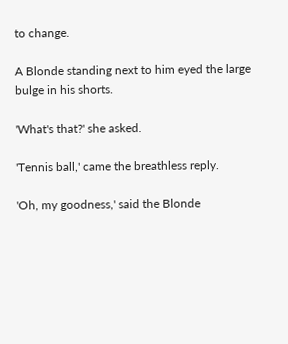to change.

A Blonde standing next to him eyed the large bulge in his shorts.

'What's that?' she asked.

'Tennis ball,' came the breathless reply.

'Oh, my goodness,' said the Blonde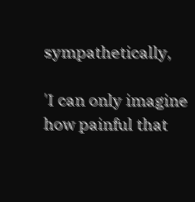sympathetically,

'I can only imagine how painful that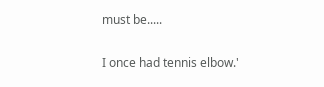must be.....

I once had tennis elbow.'